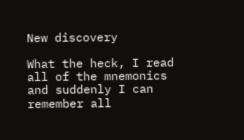New discovery

What the heck, I read all of the mnemonics and suddenly I can remember all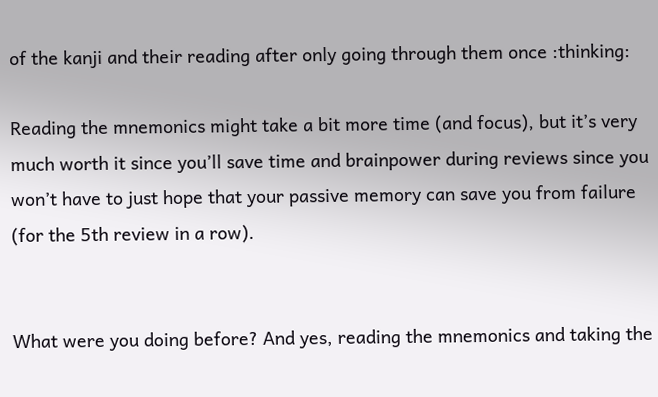of the kanji and their reading after only going through them once :thinking:

Reading the mnemonics might take a bit more time (and focus), but it’s very much worth it since you’ll save time and brainpower during reviews since you won’t have to just hope that your passive memory can save you from failure (for the 5th review in a row).


What were you doing before? And yes, reading the mnemonics and taking the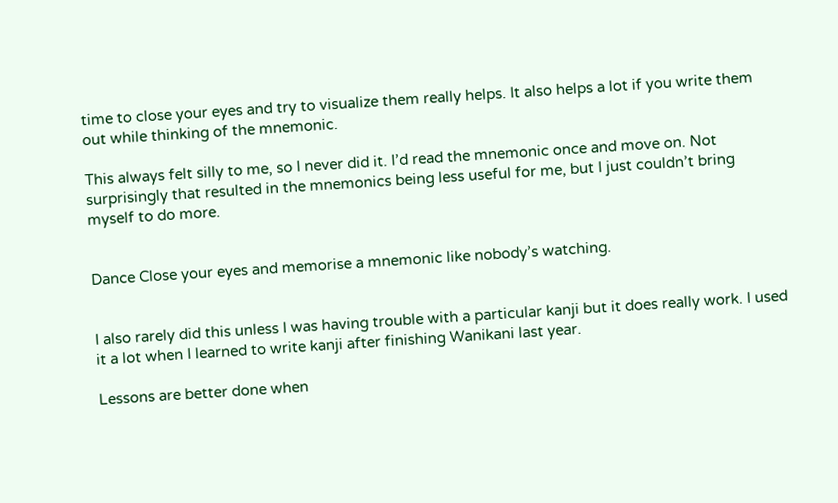time to close your eyes and try to visualize them really helps. It also helps a lot if you write them out while thinking of the mnemonic.

This always felt silly to me, so I never did it. I’d read the mnemonic once and move on. Not surprisingly that resulted in the mnemonics being less useful for me, but I just couldn’t bring myself to do more.


Dance Close your eyes and memorise a mnemonic like nobody’s watching.


I also rarely did this unless I was having trouble with a particular kanji but it does really work. I used it a lot when I learned to write kanji after finishing Wanikani last year.

Lessons are better done when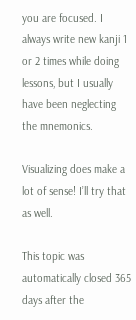you are focused. I always write new kanji 1 or 2 times while doing lessons, but I usually have been neglecting the mnemonics.

Visualizing does make a lot of sense! I’ll try that as well.

This topic was automatically closed 365 days after the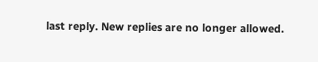last reply. New replies are no longer allowed.